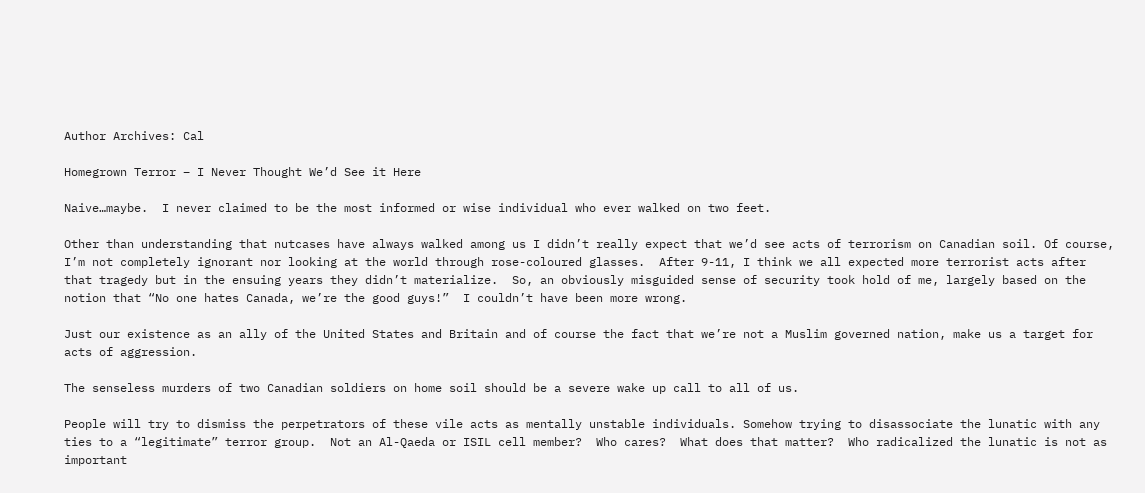Author Archives: Cal

Homegrown Terror – I Never Thought We’d See it Here

Naive…maybe.  I never claimed to be the most informed or wise individual who ever walked on two feet.

Other than understanding that nutcases have always walked among us I didn’t really expect that we’d see acts of terrorism on Canadian soil. Of course, I’m not completely ignorant nor looking at the world through rose-coloured glasses.  After 9-11, I think we all expected more terrorist acts after that tragedy but in the ensuing years they didn’t materialize.  So, an obviously misguided sense of security took hold of me, largely based on the notion that “No one hates Canada, we’re the good guys!”  I couldn’t have been more wrong.

Just our existence as an ally of the United States and Britain and of course the fact that we’re not a Muslim governed nation, make us a target for acts of aggression.

The senseless murders of two Canadian soldiers on home soil should be a severe wake up call to all of us.

People will try to dismiss the perpetrators of these vile acts as mentally unstable individuals. Somehow trying to disassociate the lunatic with any ties to a “legitimate” terror group.  Not an Al-Qaeda or ISIL cell member?  Who cares?  What does that matter?  Who radicalized the lunatic is not as important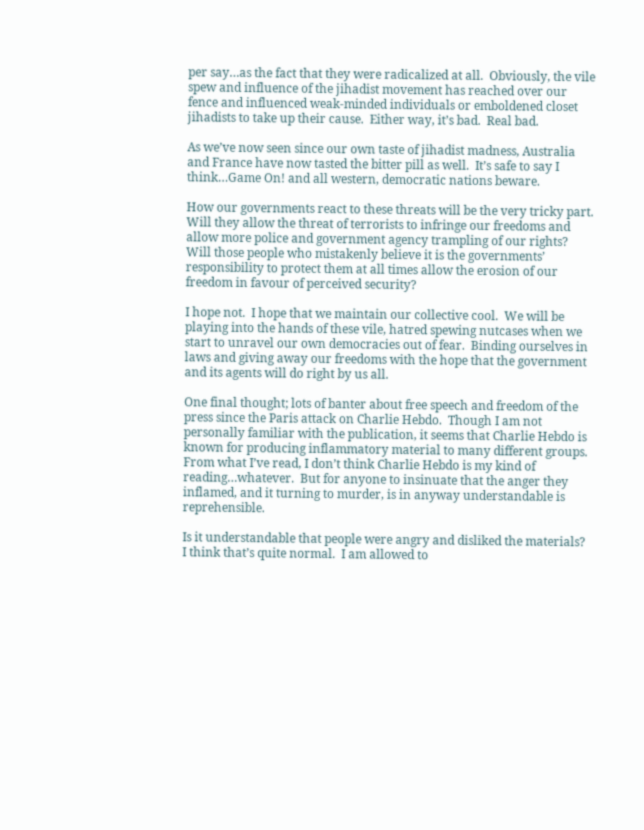per say…as the fact that they were radicalized at all.  Obviously, the vile spew and influence of the jihadist movement has reached over our fence and influenced weak-minded individuals or emboldened closet jihadists to take up their cause.  Either way, it’s bad.  Real bad.

As we’ve now seen since our own taste of jihadist madness, Australia and France have now tasted the bitter pill as well.  It’s safe to say I think…Game On! and all western, democratic nations beware.

How our governments react to these threats will be the very tricky part.  Will they allow the threat of terrorists to infringe our freedoms and allow more police and government agency trampling of our rights?  Will those people who mistakenly believe it is the governments’ responsibility to protect them at all times allow the erosion of our freedom in favour of perceived security?

I hope not.  I hope that we maintain our collective cool.  We will be playing into the hands of these vile, hatred spewing nutcases when we start to unravel our own democracies out of fear.  Binding ourselves in laws and giving away our freedoms with the hope that the government and its agents will do right by us all.

One final thought; lots of banter about free speech and freedom of the press since the Paris attack on Charlie Hebdo.  Though I am not personally familiar with the publication, it seems that Charlie Hebdo is known for producing inflammatory material to many different groups.  From what I’ve read, I don’t think Charlie Hebdo is my kind of reading…whatever.  But for anyone to insinuate that the anger they inflamed, and it turning to murder, is in anyway understandable is reprehensible.

Is it understandable that people were angry and disliked the materials?  I think that’s quite normal.  I am allowed to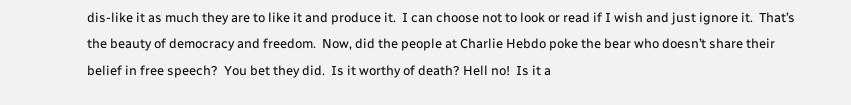dis-like it as much they are to like it and produce it.  I can choose not to look or read if I wish and just ignore it.  That’s the beauty of democracy and freedom.  Now, did the people at Charlie Hebdo poke the bear who doesn’t share their belief in free speech?  You bet they did.  Is it worthy of death? Hell no!  Is it a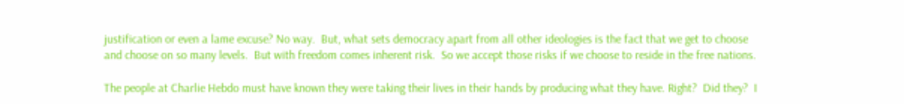justification or even a lame excuse? No way.  But, what sets democracy apart from all other ideologies is the fact that we get to choose and choose on so many levels.  But with freedom comes inherent risk.  So we accept those risks if we choose to reside in the free nations.

The people at Charlie Hebdo must have known they were taking their lives in their hands by producing what they have. Right?  Did they?  I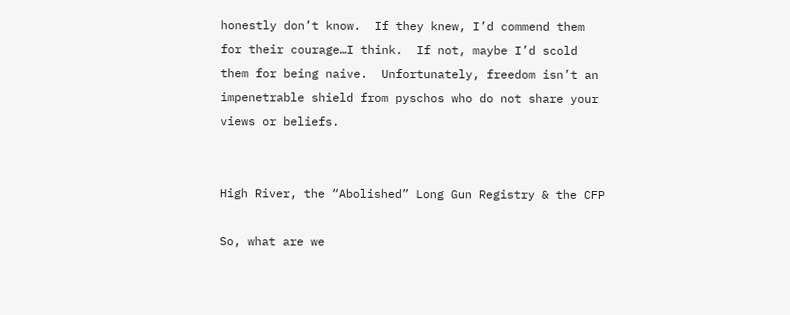honestly don’t know.  If they knew, I’d commend them for their courage…I think.  If not, maybe I’d scold them for being naive.  Unfortunately, freedom isn’t an impenetrable shield from pyschos who do not share your views or beliefs.


High River, the “Abolished” Long Gun Registry & the CFP

So, what are we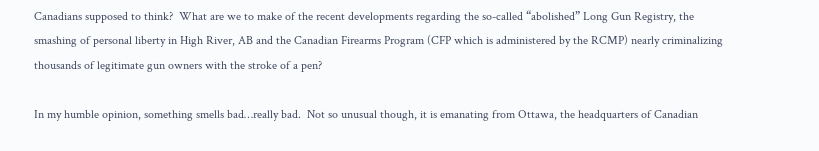Canadians supposed to think?  What are we to make of the recent developments regarding the so-called “abolished” Long Gun Registry, the smashing of personal liberty in High River, AB and the Canadian Firearms Program (CFP which is administered by the RCMP) nearly criminalizing thousands of legitimate gun owners with the stroke of a pen?

In my humble opinion, something smells bad…really bad.  Not so unusual though, it is emanating from Ottawa, the headquarters of Canadian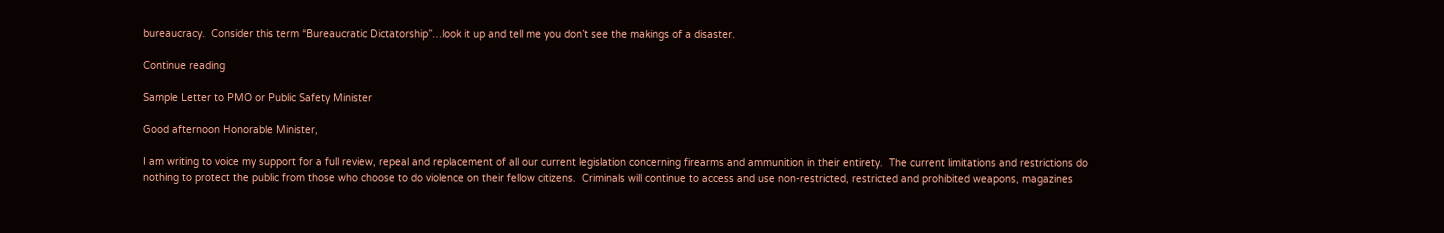bureaucracy.  Consider this term “Bureaucratic Dictatorship”…look it up and tell me you don’t see the makings of a disaster.

Continue reading

Sample Letter to PMO or Public Safety Minister

Good afternoon Honorable Minister,

I am writing to voice my support for a full review, repeal and replacement of all our current legislation concerning firearms and ammunition in their entirety.  The current limitations and restrictions do nothing to protect the public from those who choose to do violence on their fellow citizens.  Criminals will continue to access and use non-restricted, restricted and prohibited weapons, magazines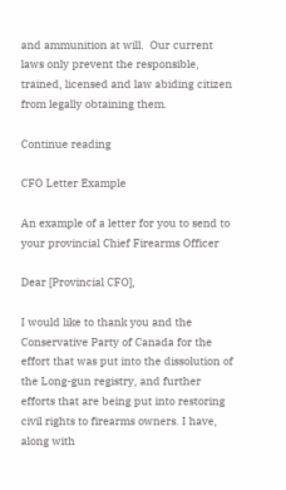and ammunition at will.  Our current laws only prevent the responsible, trained, licensed and law abiding citizen from legally obtaining them.

Continue reading

CFO Letter Example

An example of a letter for you to send to your provincial Chief Firearms Officer

Dear [Provincial CFO],

I would like to thank you and the Conservative Party of Canada for the effort that was put into the dissolution of the Long-gun registry, and further efforts that are being put into restoring civil rights to firearms owners. I have, along with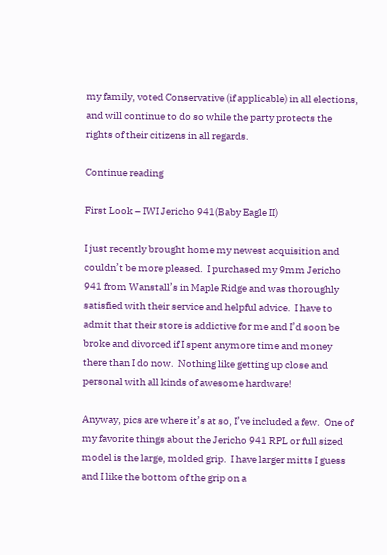my family, voted Conservative (if applicable) in all elections, and will continue to do so while the party protects the rights of their citizens in all regards.

Continue reading

First Look – IWI Jericho 941(Baby Eagle II)

I just recently brought home my newest acquisition and couldn’t be more pleased.  I purchased my 9mm Jericho 941 from Wanstall’s in Maple Ridge and was thoroughly satisfied with their service and helpful advice.  I have to admit that their store is addictive for me and I’d soon be broke and divorced if I spent anymore time and money there than I do now.  Nothing like getting up close and personal with all kinds of awesome hardware!

Anyway, pics are where it’s at so, I’ve included a few.  One of my favorite things about the Jericho 941 RPL or full sized model is the large, molded grip.  I have larger mitts I guess and I like the bottom of the grip on a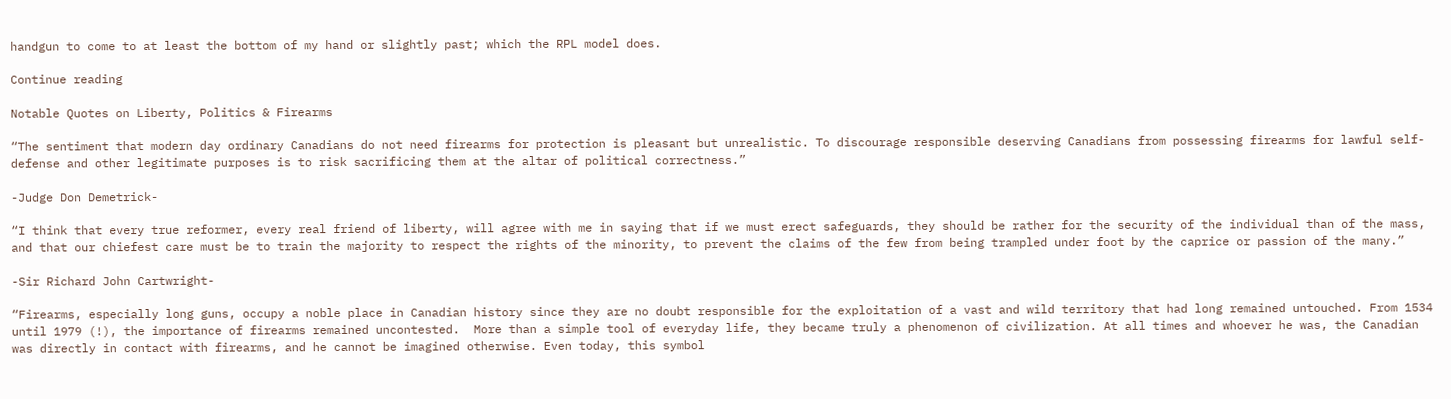handgun to come to at least the bottom of my hand or slightly past; which the RPL model does.

Continue reading

Notable Quotes on Liberty, Politics & Firearms

“The sentiment that modern day ordinary Canadians do not need firearms for protection is pleasant but unrealistic. To discourage responsible deserving Canadians from possessing firearms for lawful self-defense and other legitimate purposes is to risk sacrificing them at the altar of political correctness.”

-Judge Don Demetrick-

“I think that every true reformer, every real friend of liberty, will agree with me in saying that if we must erect safeguards, they should be rather for the security of the individual than of the mass, and that our chiefest care must be to train the majority to respect the rights of the minority, to prevent the claims of the few from being trampled under foot by the caprice or passion of the many.”

-Sir Richard John Cartwright-

“Firearms, especially long guns, occupy a noble place in Canadian history since they are no doubt responsible for the exploitation of a vast and wild territory that had long remained untouched. From 1534 until 1979 (!), the importance of firearms remained uncontested.  More than a simple tool of everyday life, they became truly a phenomenon of civilization. At all times and whoever he was, the Canadian was directly in contact with firearms, and he cannot be imagined otherwise. Even today, this symbol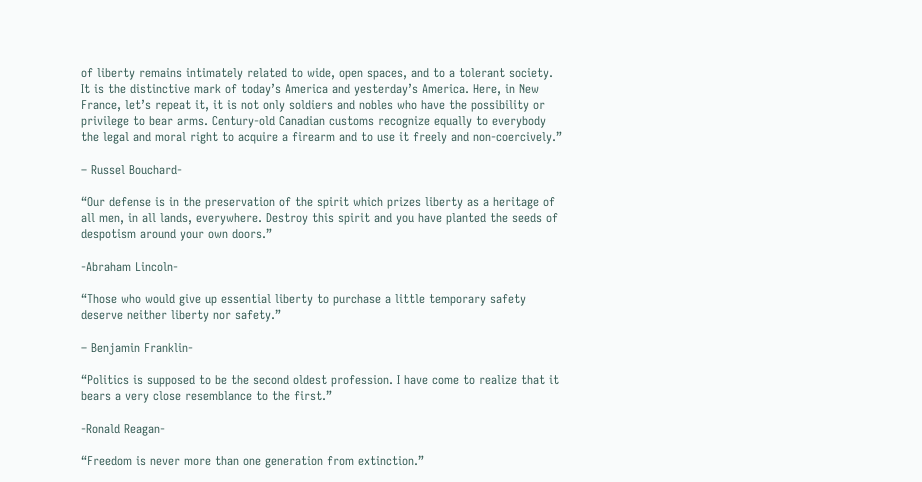of liberty remains intimately related to wide, open spaces, and to a tolerant society.  It is the distinctive mark of today’s America and yesterday’s America. Here, in New France, let’s repeat it, it is not only soldiers and nobles who have the possibility or privilege to bear arms. Century-old Canadian customs recognize equally to everybody the legal and moral right to acquire a firearm and to use it freely and non-coercively.”

– Russel Bouchard-

“Our defense is in the preservation of the spirit which prizes liberty as a heritage of all men, in all lands, everywhere. Destroy this spirit and you have planted the seeds of despotism around your own doors.”

-Abraham Lincoln-

“Those who would give up essential liberty to purchase a little temporary safety deserve neither liberty nor safety.”

– Benjamin Franklin-

“Politics is supposed to be the second oldest profession. I have come to realize that it bears a very close resemblance to the first.”

-Ronald Reagan-

“Freedom is never more than one generation from extinction.”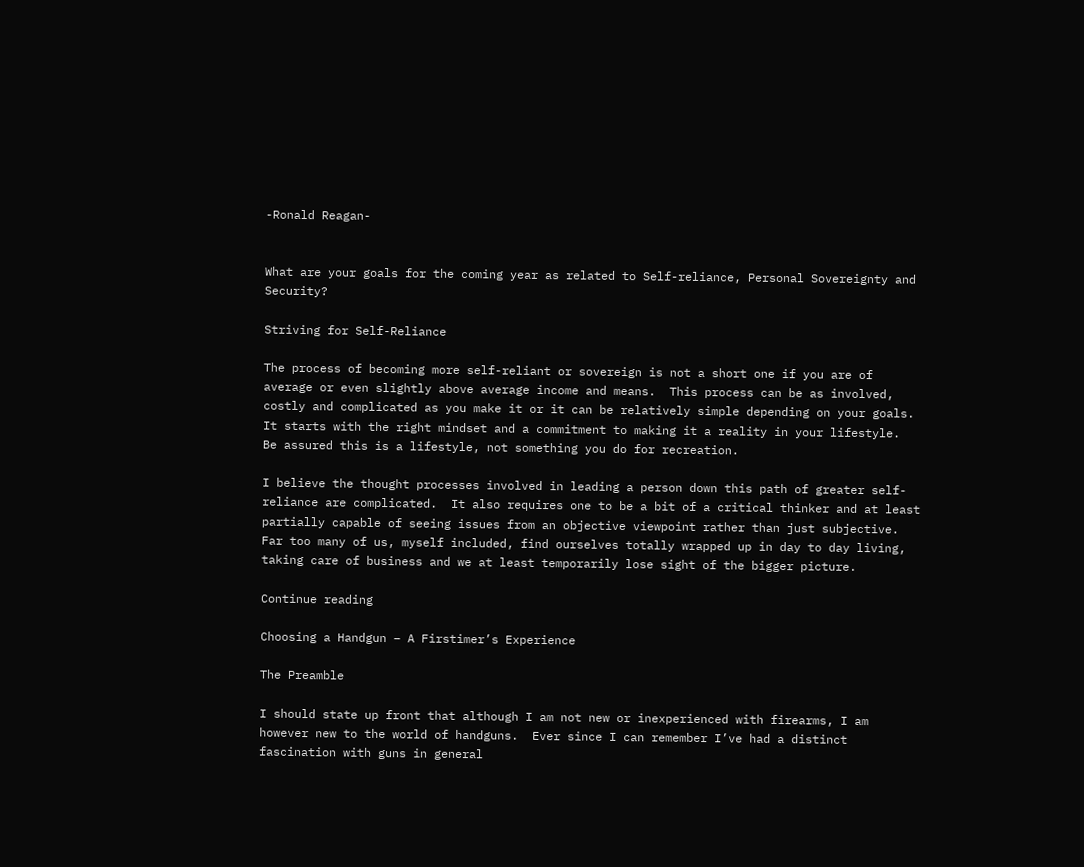-Ronald Reagan-


What are your goals for the coming year as related to Self-reliance, Personal Sovereignty and Security?

Striving for Self-Reliance

The process of becoming more self-reliant or sovereign is not a short one if you are of average or even slightly above average income and means.  This process can be as involved, costly and complicated as you make it or it can be relatively simple depending on your goals.  It starts with the right mindset and a commitment to making it a reality in your lifestyle.  Be assured this is a lifestyle, not something you do for recreation.

I believe the thought processes involved in leading a person down this path of greater self-reliance are complicated.  It also requires one to be a bit of a critical thinker and at least partially capable of seeing issues from an objective viewpoint rather than just subjective.  Far too many of us, myself included, find ourselves totally wrapped up in day to day living, taking care of business and we at least temporarily lose sight of the bigger picture.

Continue reading

Choosing a Handgun – A Firstimer’s Experience

The Preamble

I should state up front that although I am not new or inexperienced with firearms, I am however new to the world of handguns.  Ever since I can remember I’ve had a distinct fascination with guns in general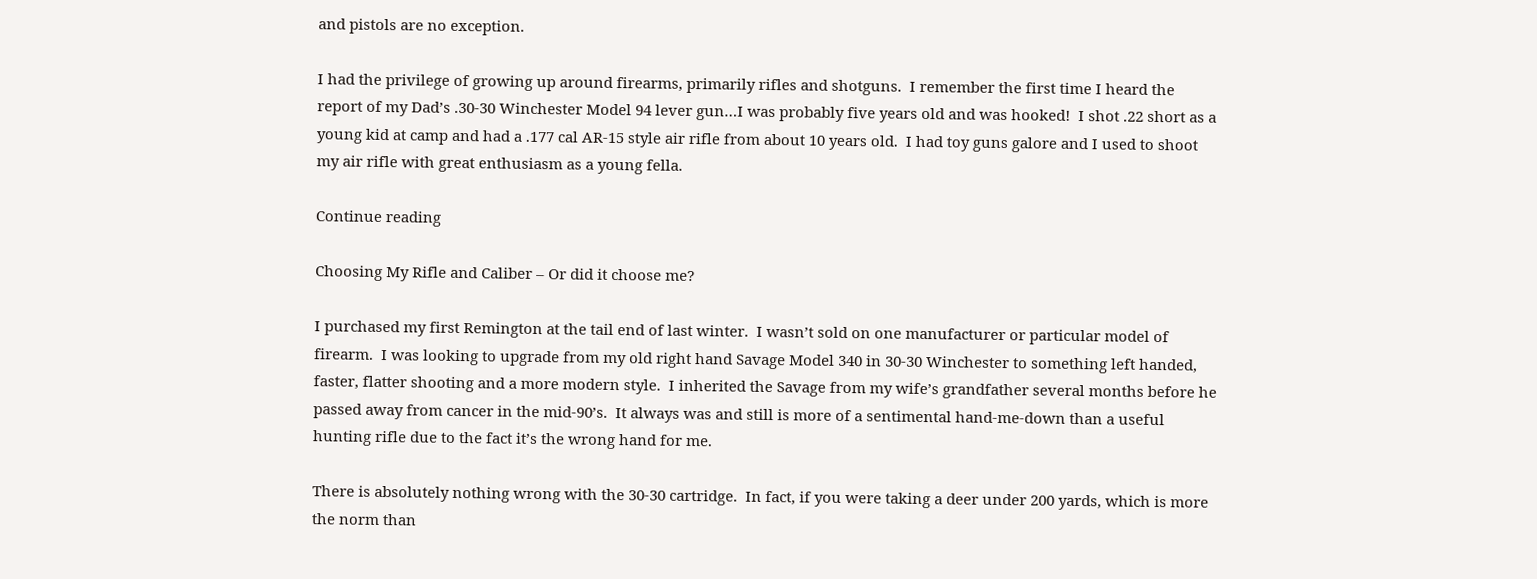and pistols are no exception.

I had the privilege of growing up around firearms, primarily rifles and shotguns.  I remember the first time I heard the report of my Dad’s .30-30 Winchester Model 94 lever gun…I was probably five years old and was hooked!  I shot .22 short as a young kid at camp and had a .177 cal AR-15 style air rifle from about 10 years old.  I had toy guns galore and I used to shoot my air rifle with great enthusiasm as a young fella.

Continue reading

Choosing My Rifle and Caliber – Or did it choose me?

I purchased my first Remington at the tail end of last winter.  I wasn’t sold on one manufacturer or particular model of firearm.  I was looking to upgrade from my old right hand Savage Model 340 in 30-30 Winchester to something left handed, faster, flatter shooting and a more modern style.  I inherited the Savage from my wife’s grandfather several months before he passed away from cancer in the mid-90’s.  It always was and still is more of a sentimental hand-me-down than a useful hunting rifle due to the fact it’s the wrong hand for me.

There is absolutely nothing wrong with the 30-30 cartridge.  In fact, if you were taking a deer under 200 yards, which is more the norm than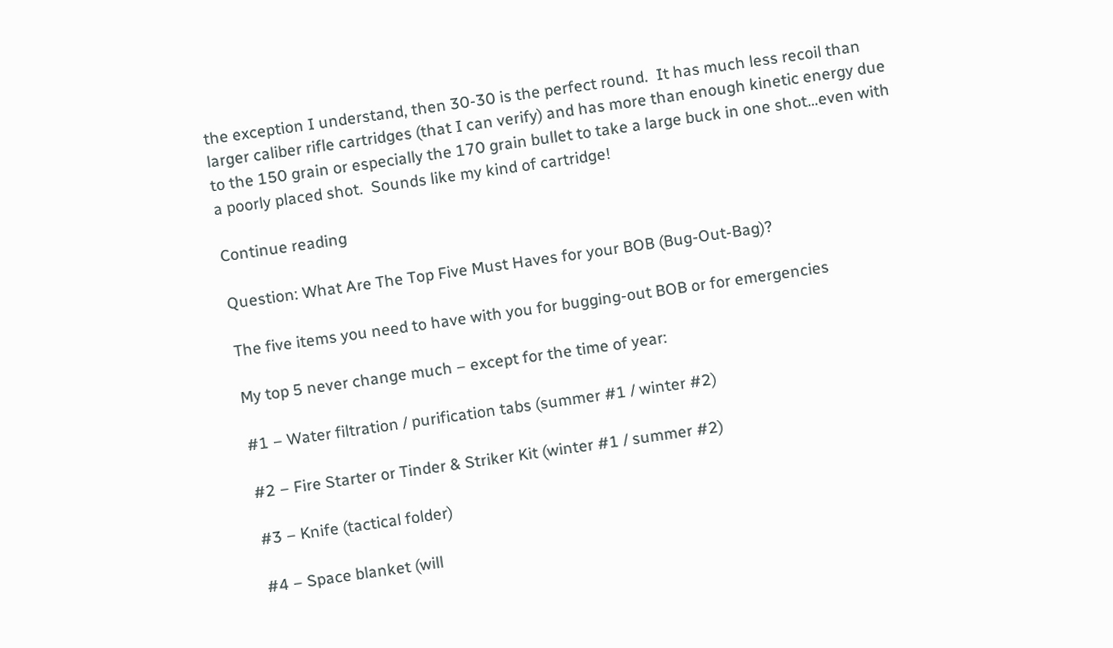the exception I understand, then 30-30 is the perfect round.  It has much less recoil than larger caliber rifle cartridges (that I can verify) and has more than enough kinetic energy due to the 150 grain or especially the 170 grain bullet to take a large buck in one shot…even with a poorly placed shot.  Sounds like my kind of cartridge!

Continue reading

Question: What Are The Top Five Must Haves for your BOB (Bug-Out-Bag)?

The five items you need to have with you for bugging-out BOB or for emergencies

My top 5 never change much – except for the time of year:

#1 – Water filtration / purification tabs (summer #1 / winter #2)

#2 – Fire Starter or Tinder & Striker Kit (winter #1 / summer #2)

#3 – Knife (tactical folder)

#4 – Space blanket (will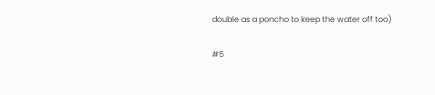double as a poncho to keep the water off too)

#5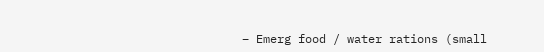– Emerg food / water rations (small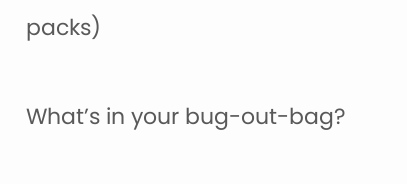packs)

What’s in your bug-out-bag?